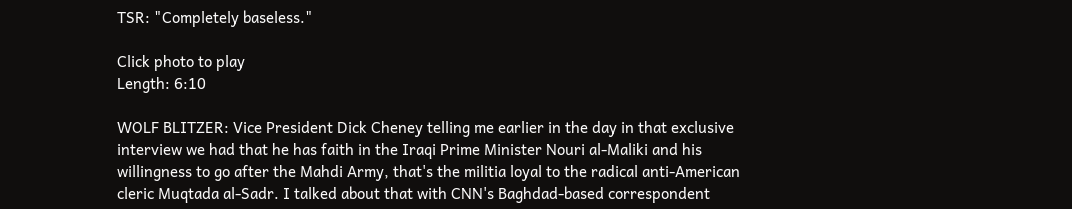TSR: "Completely baseless."

Click photo to play
Length: 6:10

WOLF BLITZER: Vice President Dick Cheney telling me earlier in the day in that exclusive interview we had that he has faith in the Iraqi Prime Minister Nouri al-Maliki and his willingness to go after the Mahdi Army, that's the militia loyal to the radical anti-American cleric Muqtada al-Sadr. I talked about that with CNN's Baghdad-based correspondent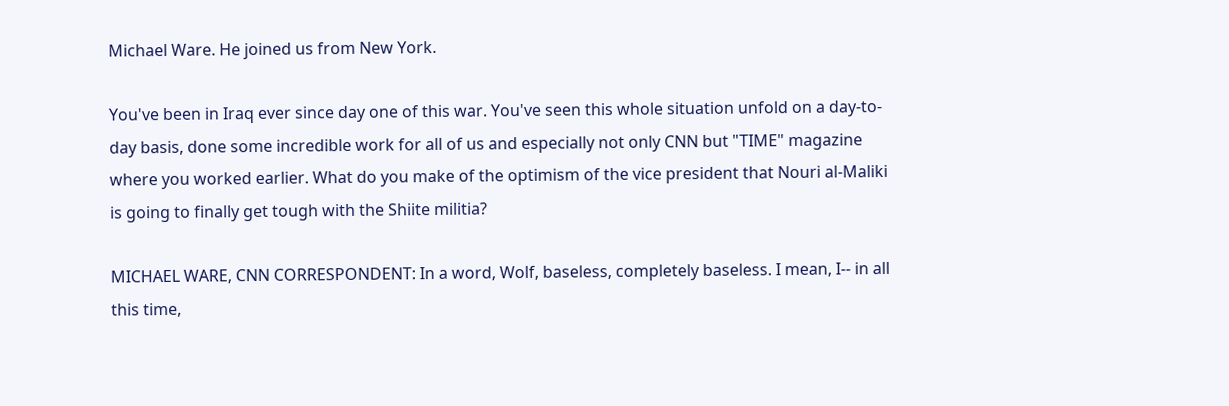Michael Ware. He joined us from New York.

You've been in Iraq ever since day one of this war. You've seen this whole situation unfold on a day-to-day basis, done some incredible work for all of us and especially not only CNN but "TIME" magazine where you worked earlier. What do you make of the optimism of the vice president that Nouri al-Maliki is going to finally get tough with the Shiite militia?

MICHAEL WARE, CNN CORRESPONDENT: In a word, Wolf, baseless, completely baseless. I mean, I-- in all this time,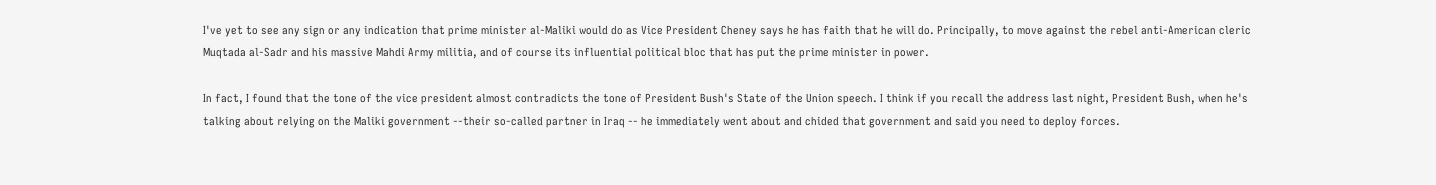I've yet to see any sign or any indication that prime minister al-Maliki would do as Vice President Cheney says he has faith that he will do. Principally, to move against the rebel anti-American cleric Muqtada al-Sadr and his massive Mahdi Army militia, and of course its influential political bloc that has put the prime minister in power.

In fact, I found that the tone of the vice president almost contradicts the tone of President Bush's State of the Union speech. I think if you recall the address last night, President Bush, when he's talking about relying on the Maliki government --their so-called partner in Iraq -- he immediately went about and chided that government and said you need to deploy forces.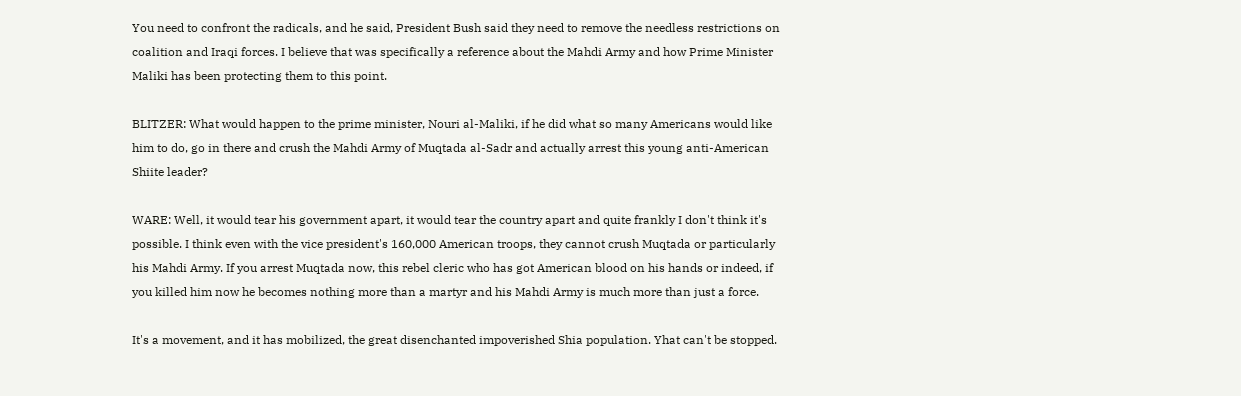You need to confront the radicals, and he said, President Bush said they need to remove the needless restrictions on coalition and Iraqi forces. I believe that was specifically a reference about the Mahdi Army and how Prime Minister Maliki has been protecting them to this point.

BLITZER: What would happen to the prime minister, Nouri al-Maliki, if he did what so many Americans would like him to do, go in there and crush the Mahdi Army of Muqtada al-Sadr and actually arrest this young anti-American Shiite leader?

WARE: Well, it would tear his government apart, it would tear the country apart and quite frankly I don't think it's possible. I think even with the vice president's 160,000 American troops, they cannot crush Muqtada or particularly his Mahdi Army. If you arrest Muqtada now, this rebel cleric who has got American blood on his hands or indeed, if you killed him now he becomes nothing more than a martyr and his Mahdi Army is much more than just a force.

It's a movement, and it has mobilized, the great disenchanted impoverished Shia population. Yhat can't be stopped.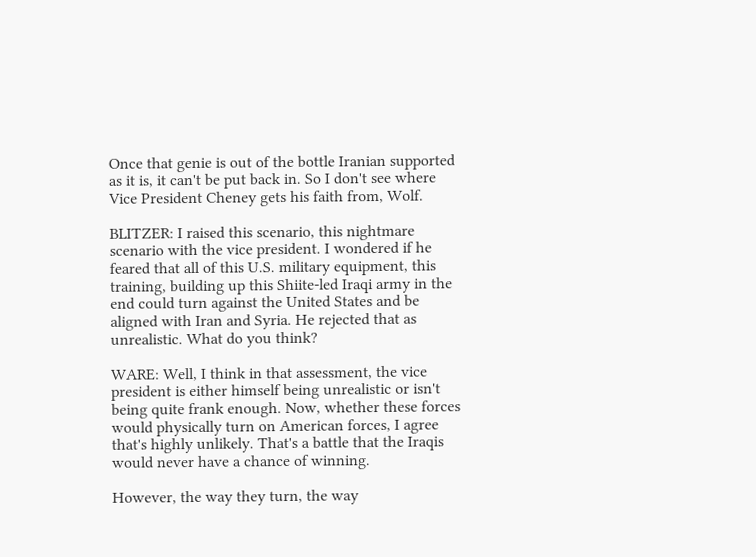Once that genie is out of the bottle Iranian supported as it is, it can't be put back in. So I don't see where Vice President Cheney gets his faith from, Wolf.

BLITZER: I raised this scenario, this nightmare scenario with the vice president. I wondered if he feared that all of this U.S. military equipment, this training, building up this Shiite-led Iraqi army in the end could turn against the United States and be aligned with Iran and Syria. He rejected that as unrealistic. What do you think?

WARE: Well, I think in that assessment, the vice president is either himself being unrealistic or isn't being quite frank enough. Now, whether these forces would physically turn on American forces, I agree that's highly unlikely. That's a battle that the Iraqis would never have a chance of winning.

However, the way they turn, the way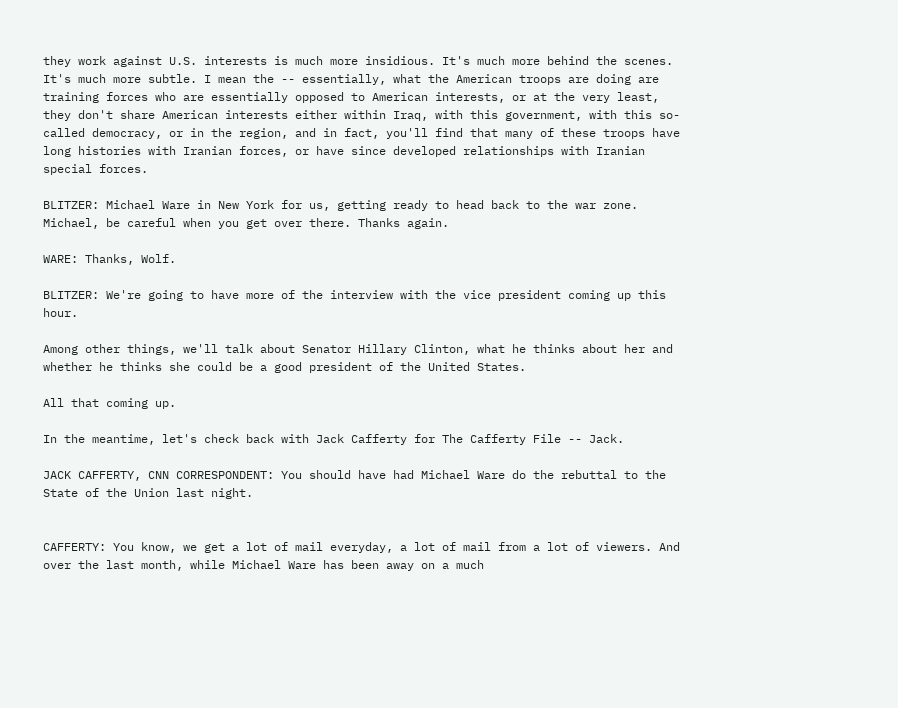they work against U.S. interests is much more insidious. It's much more behind the scenes. It's much more subtle. I mean the -- essentially, what the American troops are doing are training forces who are essentially opposed to American interests, or at the very least, they don't share American interests either within Iraq, with this government, with this so-called democracy, or in the region, and in fact, you'll find that many of these troops have long histories with Iranian forces, or have since developed relationships with Iranian special forces.

BLITZER: Michael Ware in New York for us, getting ready to head back to the war zone. Michael, be careful when you get over there. Thanks again.

WARE: Thanks, Wolf.

BLITZER: We're going to have more of the interview with the vice president coming up this hour.

Among other things, we'll talk about Senator Hillary Clinton, what he thinks about her and whether he thinks she could be a good president of the United States.

All that coming up.

In the meantime, let's check back with Jack Cafferty for The Cafferty File -- Jack.

JACK CAFFERTY, CNN CORRESPONDENT: You should have had Michael Ware do the rebuttal to the State of the Union last night.


CAFFERTY: You know, we get a lot of mail everyday, a lot of mail from a lot of viewers. And over the last month, while Michael Ware has been away on a much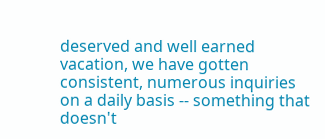deserved and well earned vacation, we have gotten consistent, numerous inquiries on a daily basis -- something that doesn't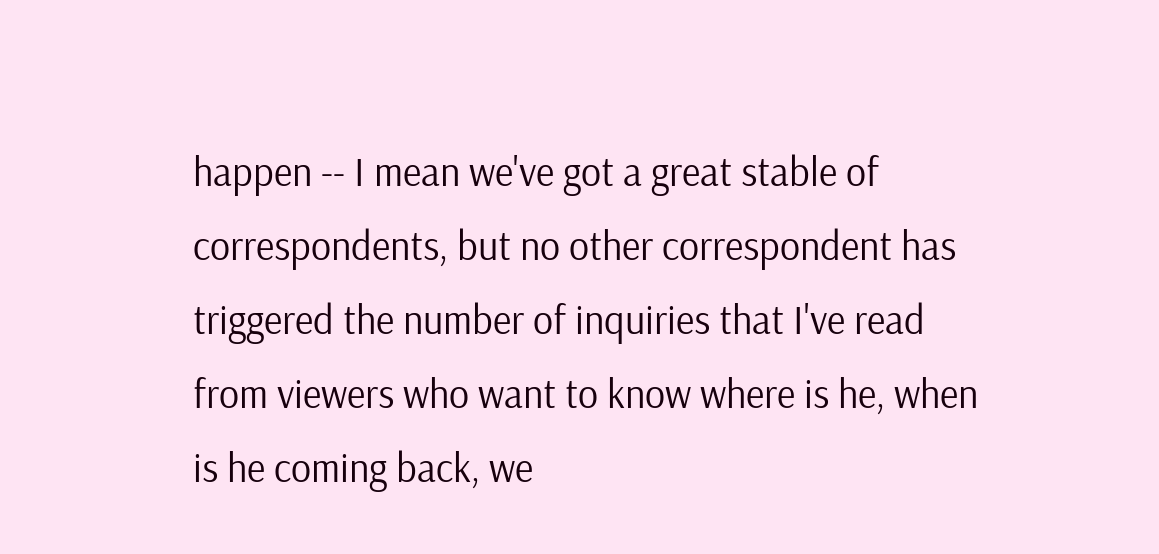happen -- I mean we've got a great stable of correspondents, but no other correspondent has triggered the number of inquiries that I've read from viewers who want to know where is he, when is he coming back, we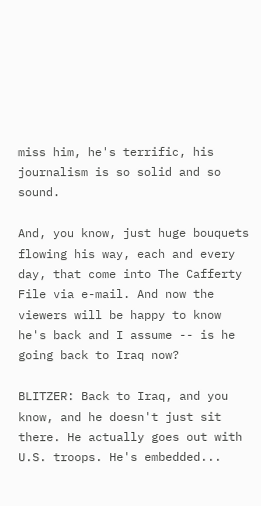miss him, he's terrific, his journalism is so solid and so sound.

And, you know, just huge bouquets flowing his way, each and every day, that come into The Cafferty File via e-mail. And now the viewers will be happy to know he's back and I assume -- is he going back to Iraq now?

BLITZER: Back to Iraq, and you know, and he doesn't just sit there. He actually goes out with U.S. troops. He's embedded...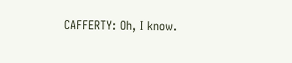CAFFERTY: Oh, I know.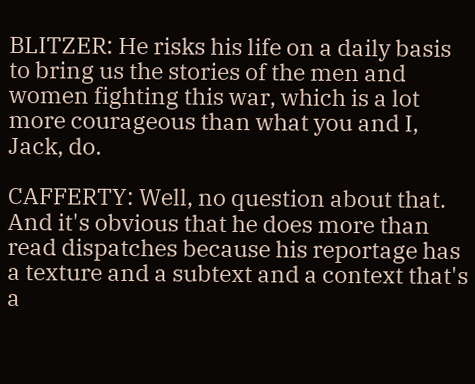BLITZER: He risks his life on a daily basis to bring us the stories of the men and women fighting this war, which is a lot more courageous than what you and I, Jack, do.

CAFFERTY: Well, no question about that. And it's obvious that he does more than read dispatches because his reportage has a texture and a subtext and a context that's a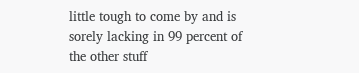little tough to come by and is sorely lacking in 99 percent of the other stuff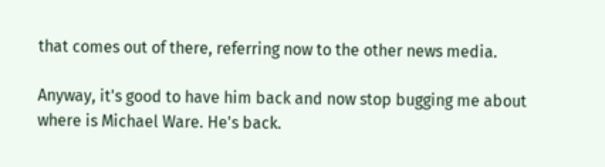that comes out of there, referring now to the other news media.

Anyway, it's good to have him back and now stop bugging me about where is Michael Ware. He's back.